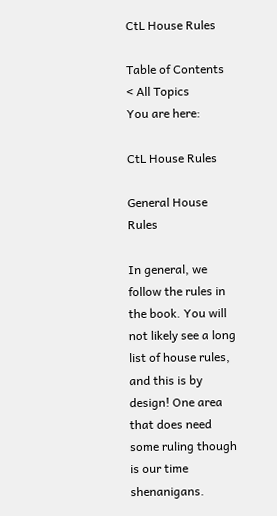CtL House Rules

Table of Contents
< All Topics
You are here:

CtL House Rules

General House Rules

In general, we follow the rules in the book. You will not likely see a long list of house rules, and this is by design! One area that does need some ruling though is our time shenanigans.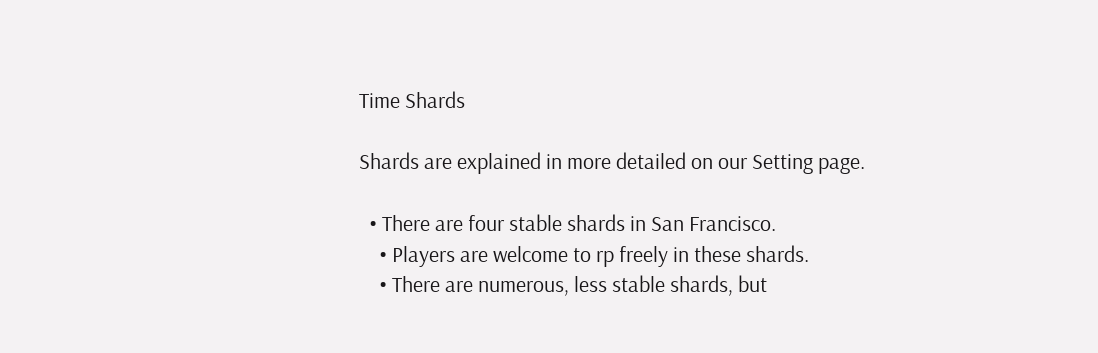Time Shards

Shards are explained in more detailed on our Setting page.

  • There are four stable shards in San Francisco.
    • Players are welcome to rp freely in these shards.
    • There are numerous, less stable shards, but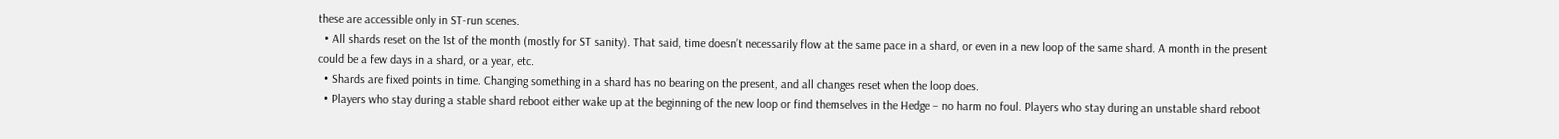these are accessible only in ST-run scenes.
  • All shards reset on the 1st of the month (mostly for ST sanity). That said, time doesn’t necessarily flow at the same pace in a shard, or even in a new loop of the same shard. A month in the present could be a few days in a shard, or a year, etc.
  • Shards are fixed points in time. Changing something in a shard has no bearing on the present, and all changes reset when the loop does.
  • Players who stay during a stable shard reboot either wake up at the beginning of the new loop or find themselves in the Hedge – no harm no foul. Players who stay during an unstable shard reboot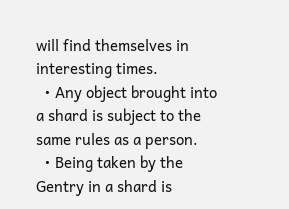will find themselves in interesting times.
  • Any object brought into a shard is subject to the same rules as a person.
  • Being taken by the Gentry in a shard is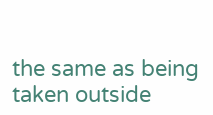the same as being taken outside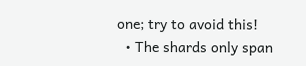one; try to avoid this!
  • The shards only span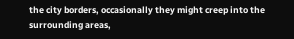the city borders, occasionally they might creep into the surrounding areas,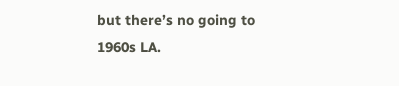but there’s no going to 1960s LA.